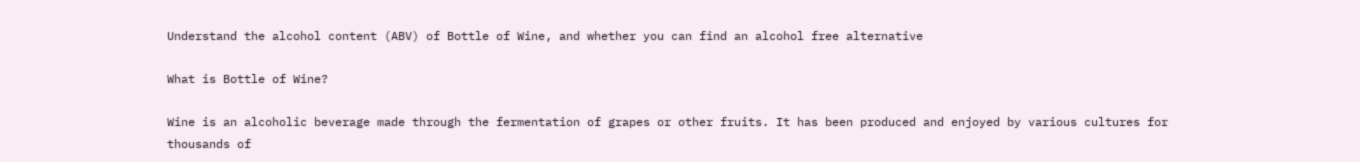Understand the alcohol content (ABV) of Bottle of Wine, and whether you can find an alcohol free alternative

What is Bottle of Wine?

Wine is an alcoholic beverage made through the fermentation of grapes or other fruits. It has been produced and enjoyed by various cultures for thousands of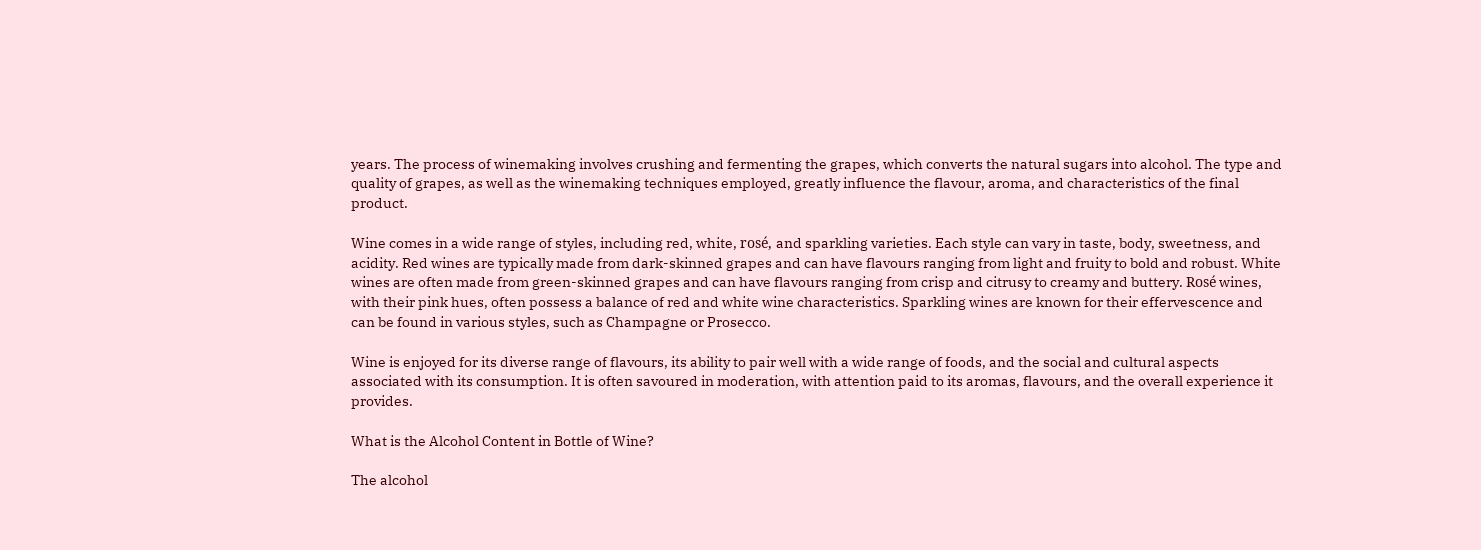years. The process of winemaking involves crushing and fermenting the grapes, which converts the natural sugars into alcohol. The type and quality of grapes, as well as the winemaking techniques employed, greatly influence the flavour, aroma, and characteristics of the final product.

Wine comes in a wide range of styles, including red, white, rosé, and sparkling varieties. Each style can vary in taste, body, sweetness, and acidity. Red wines are typically made from dark-skinned grapes and can have flavours ranging from light and fruity to bold and robust. White wines are often made from green-skinned grapes and can have flavours ranging from crisp and citrusy to creamy and buttery. Rosé wines, with their pink hues, often possess a balance of red and white wine characteristics. Sparkling wines are known for their effervescence and can be found in various styles, such as Champagne or Prosecco.

Wine is enjoyed for its diverse range of flavours, its ability to pair well with a wide range of foods, and the social and cultural aspects associated with its consumption. It is often savoured in moderation, with attention paid to its aromas, flavours, and the overall experience it provides.

What is the Alcohol Content in Bottle of Wine?

The alcohol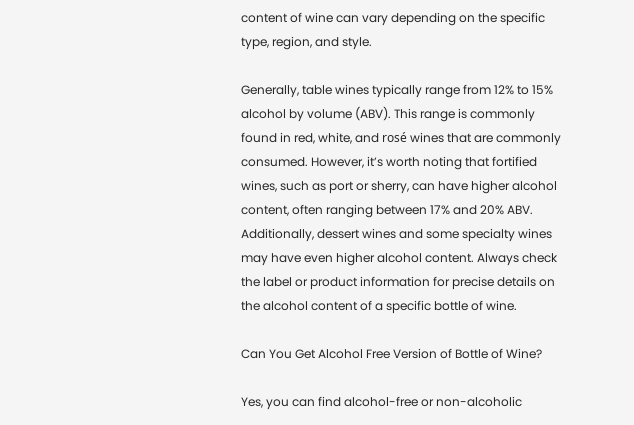content of wine can vary depending on the specific type, region, and style.

Generally, table wines typically range from 12% to 15% alcohol by volume (ABV). This range is commonly found in red, white, and rosé wines that are commonly consumed. However, it’s worth noting that fortified wines, such as port or sherry, can have higher alcohol content, often ranging between 17% and 20% ABV. Additionally, dessert wines and some specialty wines may have even higher alcohol content. Always check the label or product information for precise details on the alcohol content of a specific bottle of wine.

Can You Get Alcohol Free Version of Bottle of Wine?

Yes, you can find alcohol-free or non-alcoholic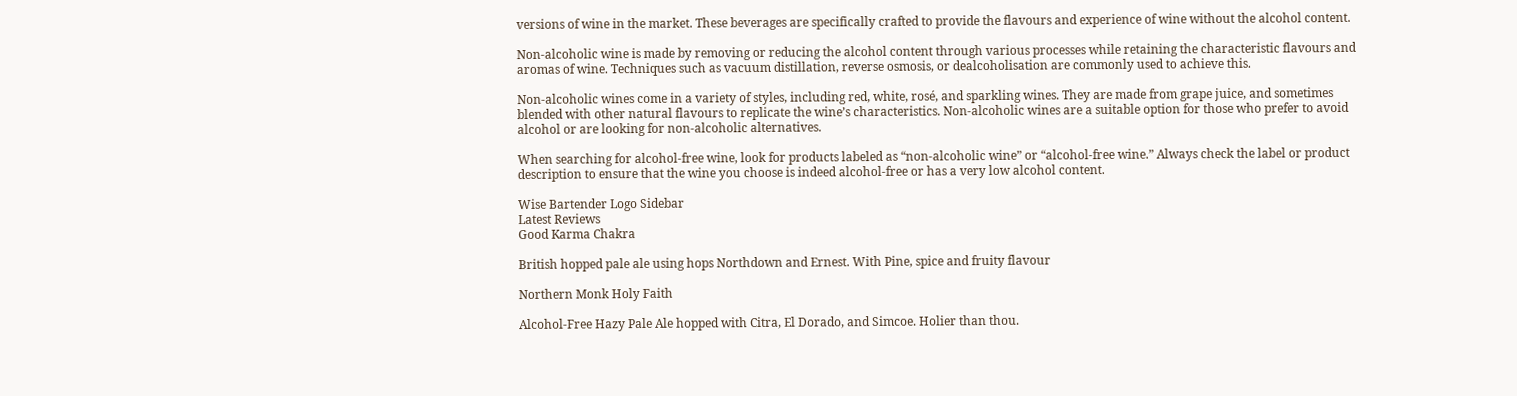versions of wine in the market. These beverages are specifically crafted to provide the flavours and experience of wine without the alcohol content.

Non-alcoholic wine is made by removing or reducing the alcohol content through various processes while retaining the characteristic flavours and aromas of wine. Techniques such as vacuum distillation, reverse osmosis, or dealcoholisation are commonly used to achieve this.

Non-alcoholic wines come in a variety of styles, including red, white, rosé, and sparkling wines. They are made from grape juice, and sometimes blended with other natural flavours to replicate the wine’s characteristics. Non-alcoholic wines are a suitable option for those who prefer to avoid alcohol or are looking for non-alcoholic alternatives.

When searching for alcohol-free wine, look for products labeled as “non-alcoholic wine” or “alcohol-free wine.” Always check the label or product description to ensure that the wine you choose is indeed alcohol-free or has a very low alcohol content.

Wise Bartender Logo Sidebar
Latest Reviews
Good Karma Chakra

British hopped pale ale using hops Northdown and Ernest. With Pine, spice and fruity flavour

Northern Monk Holy Faith

Alcohol-Free Hazy Pale Ale hopped with Citra, El Dorado, and Simcoe. Holier than thou.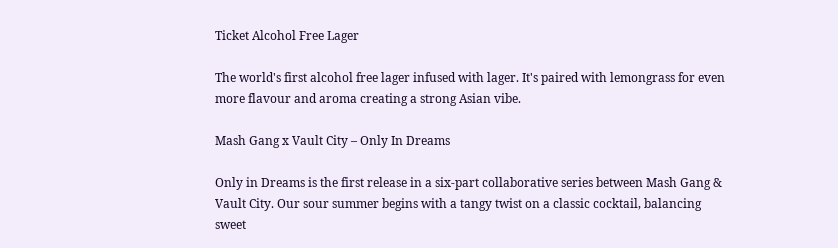Ticket Alcohol Free Lager

The world's first alcohol free lager infused with lager. It's paired with lemongrass for even more flavour and aroma creating a strong Asian vibe.

Mash Gang x Vault City – Only In Dreams

Only in Dreams is the first release in a six-part collaborative series between Mash Gang & Vault City. Our sour summer begins with a tangy twist on a classic cocktail, balancing sweet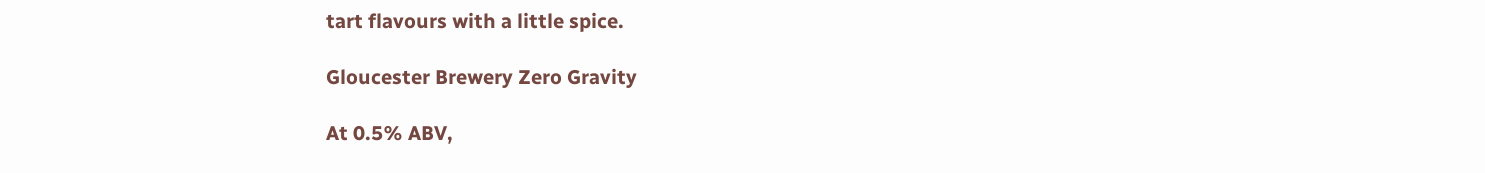tart flavours with a little spice.

Gloucester Brewery Zero Gravity

At 0.5% ABV,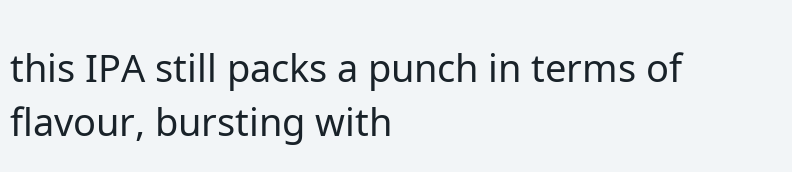this IPA still packs a punch in terms of flavour, bursting with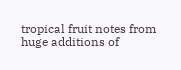tropical fruit notes from huge additions of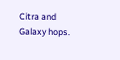Citra and Galaxy hops.